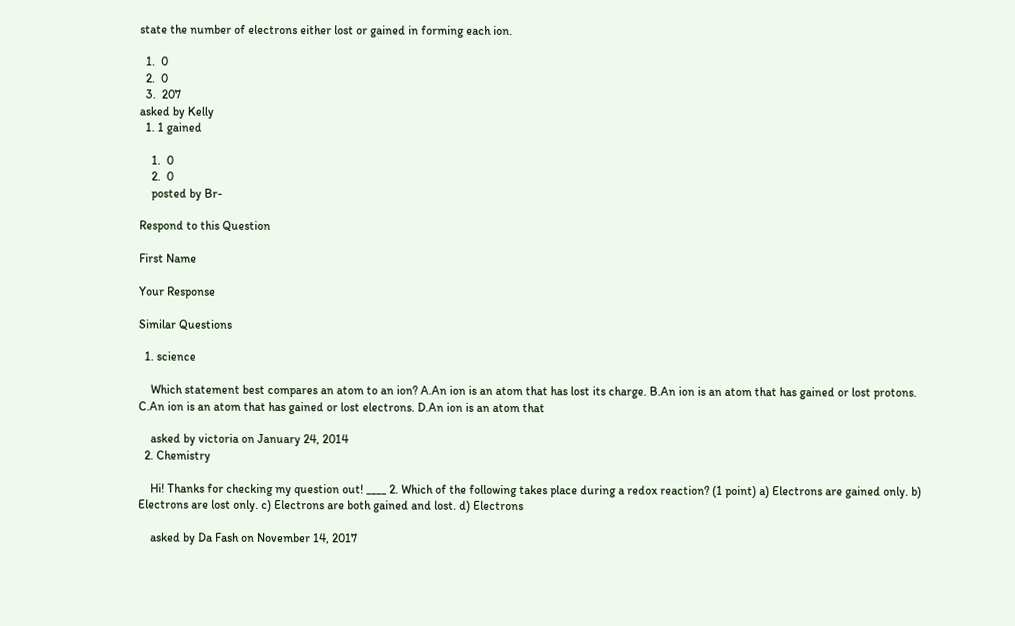state the number of electrons either lost or gained in forming each ion.

  1.  0
  2.  0
  3.  207
asked by Kelly
  1. 1 gained

    1.  0
    2.  0
    posted by Br-

Respond to this Question

First Name

Your Response

Similar Questions

  1. science

    Which statement best compares an atom to an ion? A.An ion is an atom that has lost its charge. B.An ion is an atom that has gained or lost protons. C.An ion is an atom that has gained or lost electrons. D.An ion is an atom that

    asked by victoria on January 24, 2014
  2. Chemistry

    Hi! Thanks for checking my question out! ____ 2. Which of the following takes place during a redox reaction? (1 point) a) Electrons are gained only. b) Electrons are lost only. c) Electrons are both gained and lost. d) Electrons

    asked by Da Fash on November 14, 2017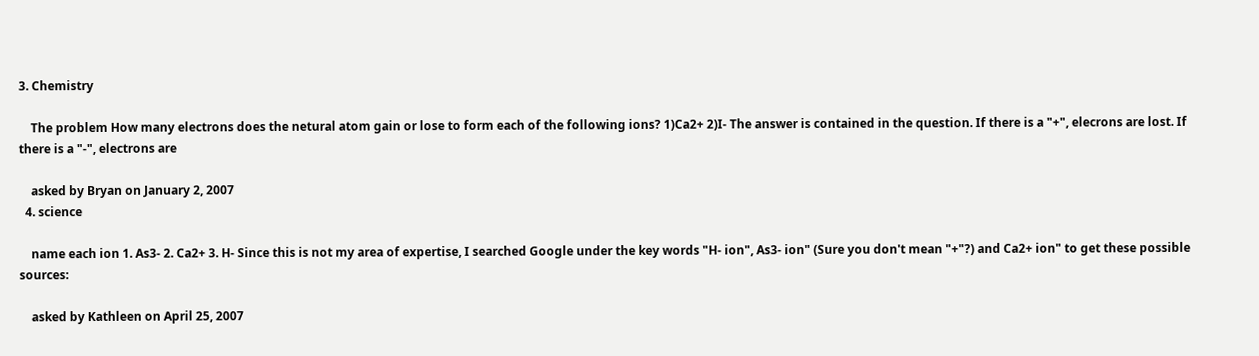3. Chemistry

    The problem How many electrons does the netural atom gain or lose to form each of the following ions? 1)Ca2+ 2)I- The answer is contained in the question. If there is a "+", elecrons are lost. If there is a "-", electrons are

    asked by Bryan on January 2, 2007
  4. science

    name each ion 1. As3- 2. Ca2+ 3. H- Since this is not my area of expertise, I searched Google under the key words "H- ion", As3- ion" (Sure you don't mean "+"?) and Ca2+ ion" to get these possible sources:

    asked by Kathleen on April 25, 2007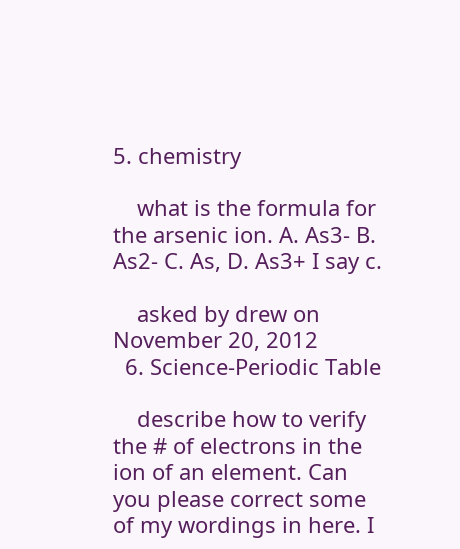5. chemistry

    what is the formula for the arsenic ion. A. As3- B. As2- C. As, D. As3+ I say c.

    asked by drew on November 20, 2012
  6. Science-Periodic Table

    describe how to verify the # of electrons in the ion of an element. Can you please correct some of my wordings in here. I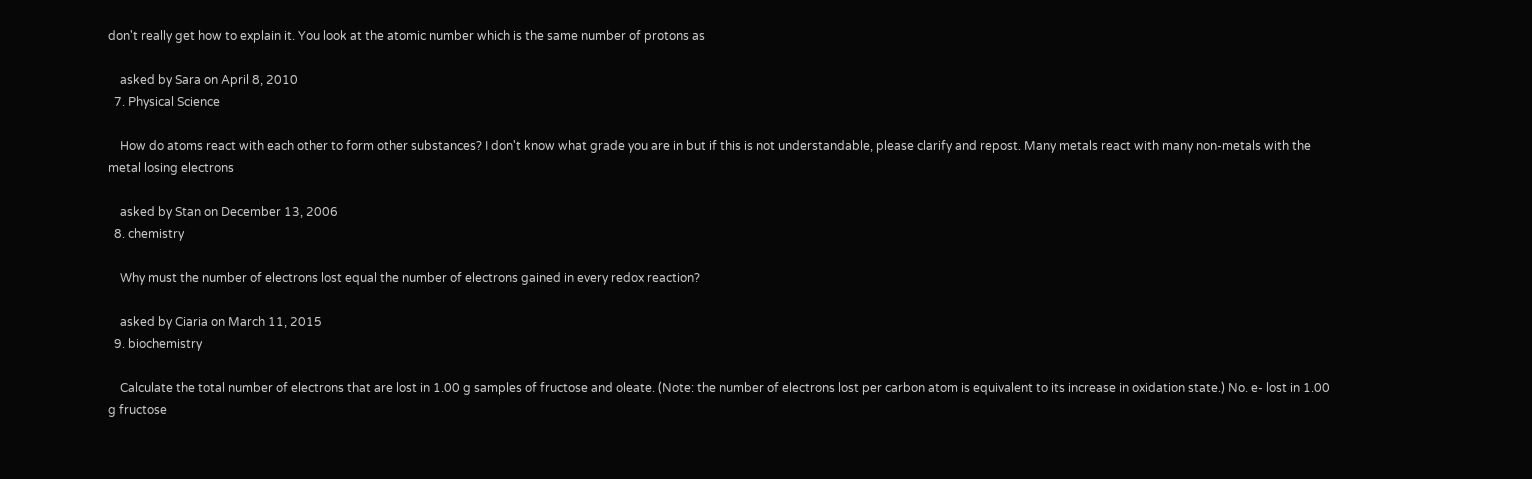don't really get how to explain it. You look at the atomic number which is the same number of protons as

    asked by Sara on April 8, 2010
  7. Physical Science

    How do atoms react with each other to form other substances? I don't know what grade you are in but if this is not understandable, please clarify and repost. Many metals react with many non-metals with the metal losing electrons

    asked by Stan on December 13, 2006
  8. chemistry

    Why must the number of electrons lost equal the number of electrons gained in every redox reaction?

    asked by Ciaria on March 11, 2015
  9. biochemistry

    Calculate the total number of electrons that are lost in 1.00 g samples of fructose and oleate. (Note: the number of electrons lost per carbon atom is equivalent to its increase in oxidation state.) No. e- lost in 1.00 g fructose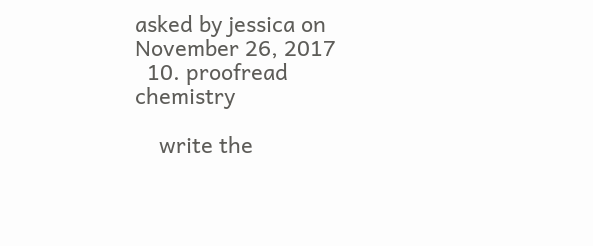asked by jessica on November 26, 2017
  10. proofread chemistry

    write the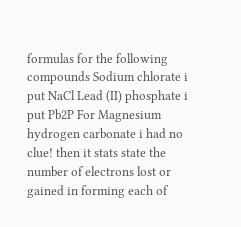formulas for the following compounds Sodium chlorate i put NaCl Lead (II) phosphate i put Pb2P For Magnesium hydrogen carbonate i had no clue! then it stats state the number of electrons lost or gained in forming each of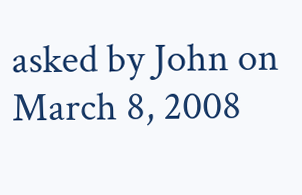asked by John on March 8, 2008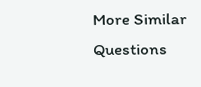More Similar Questions